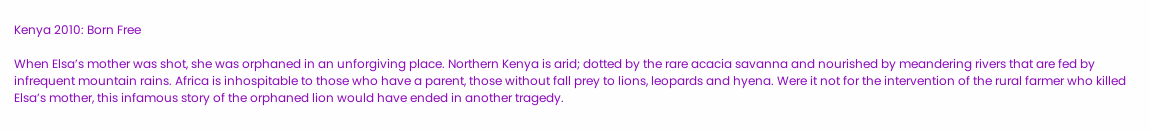Kenya 2010: Born Free

When Elsa’s mother was shot, she was orphaned in an unforgiving place. Northern Kenya is arid; dotted by the rare acacia savanna and nourished by meandering rivers that are fed by infrequent mountain rains. Africa is inhospitable to those who have a parent, those without fall prey to lions, leopards and hyena. Were it not for the intervention of the rural farmer who killed Elsa’s mother, this infamous story of the orphaned lion would have ended in another tragedy.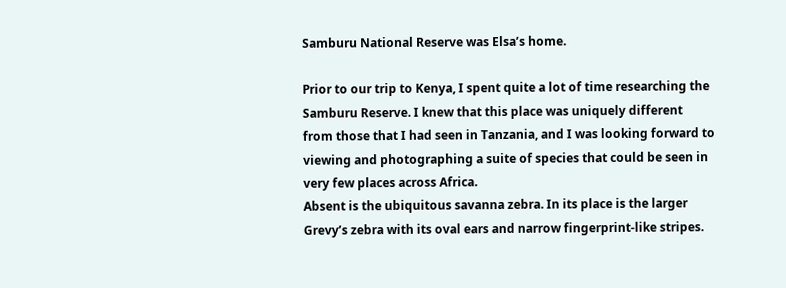Samburu National Reserve was Elsa’s home.

Prior to our trip to Kenya, I spent quite a lot of time researching the Samburu Reserve. I knew that this place was uniquely different from those that I had seen in Tanzania, and I was looking forward to viewing and photographing a suite of species that could be seen in very few places across Africa.
Absent is the ubiquitous savanna zebra. In its place is the larger Grevy’s zebra with its oval ears and narrow fingerprint-like stripes.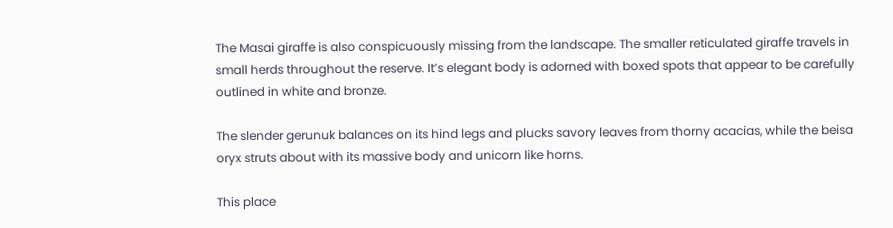The Masai giraffe is also conspicuously missing from the landscape. The smaller reticulated giraffe travels in small herds throughout the reserve. It’s elegant body is adorned with boxed spots that appear to be carefully outlined in white and bronze.

The slender gerunuk balances on its hind legs and plucks savory leaves from thorny acacias, while the beisa oryx struts about with its massive body and unicorn like horns.

This place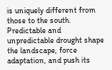is uniquely different from those to the south. Predictable and unpredictable drought shape the landscape, force adaptation, and push its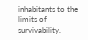inhabitants to the limits of survivability.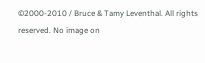©2000-2010 / Bruce & Tamy Leventhal. All rights reserved. No image on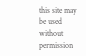this site may be used without permission